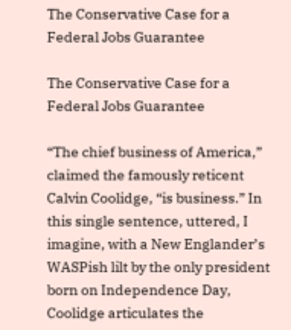The Conservative Case for a Federal Jobs Guarantee

The Conservative Case for a Federal Jobs Guarantee

“The chief business of America,” claimed the famously reticent Calvin Coolidge, “is business.” In this single sentence, uttered, I imagine, with a New Englander’s WASPish lilt by the only president born on Independence Day, Coolidge articulates the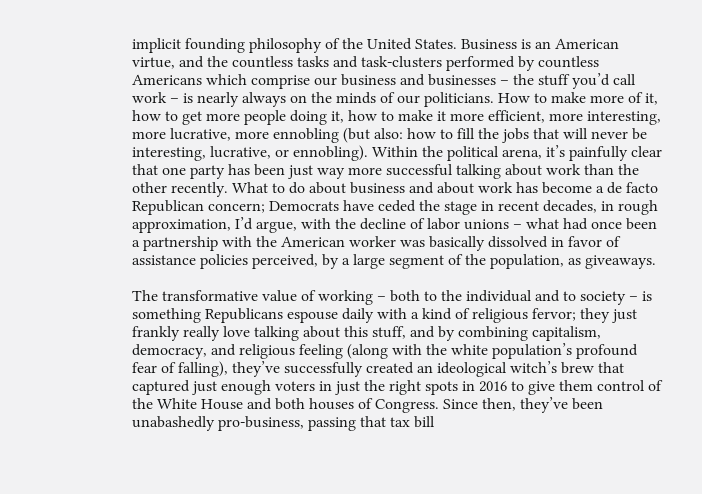implicit founding philosophy of the United States. Business is an American virtue, and the countless tasks and task-clusters performed by countless Americans which comprise our business and businesses – the stuff you’d call work – is nearly always on the minds of our politicians. How to make more of it, how to get more people doing it, how to make it more efficient, more interesting, more lucrative, more ennobling (but also: how to fill the jobs that will never be interesting, lucrative, or ennobling). Within the political arena, it’s painfully clear that one party has been just way more successful talking about work than the other recently. What to do about business and about work has become a de facto Republican concern; Democrats have ceded the stage in recent decades, in rough approximation, I’d argue, with the decline of labor unions – what had once been a partnership with the American worker was basically dissolved in favor of assistance policies perceived, by a large segment of the population, as giveaways.

The transformative value of working – both to the individual and to society – is something Republicans espouse daily with a kind of religious fervor; they just frankly really love talking about this stuff, and by combining capitalism, democracy, and religious feeling (along with the white population’s profound fear of falling), they’ve successfully created an ideological witch’s brew that captured just enough voters in just the right spots in 2016 to give them control of the White House and both houses of Congress. Since then, they’ve been unabashedly pro-business, passing that tax bill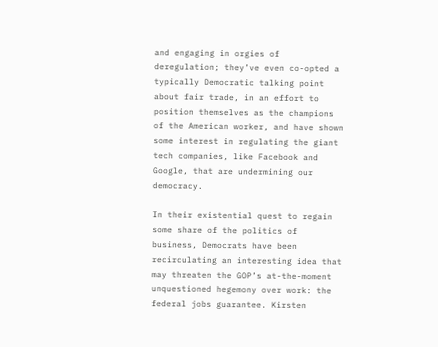and engaging in orgies of deregulation; they’ve even co-opted a typically Democratic talking point about fair trade, in an effort to position themselves as the champions of the American worker, and have shown some interest in regulating the giant tech companies, like Facebook and Google, that are undermining our democracy.

In their existential quest to regain some share of the politics of business, Democrats have been recirculating an interesting idea that may threaten the GOP’s at-the-moment unquestioned hegemony over work: the federal jobs guarantee. Kirsten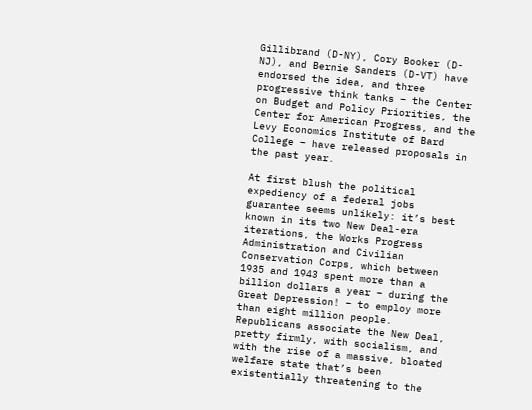Gillibrand (D-NY), Cory Booker (D-NJ), and Bernie Sanders (D-VT) have endorsed the idea, and three progressive think tanks – the Center on Budget and Policy Priorities, the Center for American Progress, and the Levy Economics Institute of Bard College – have released proposals in the past year.

At first blush the political expediency of a federal jobs guarantee seems unlikely: it’s best known in its two New Deal-era iterations, the Works Progress Administration and Civilian Conservation Corps, which between 1935 and 1943 spent more than a billion dollars a year – during the Great Depression! – to employ more than eight million people. Republicans associate the New Deal, pretty firmly, with socialism, and with the rise of a massive, bloated welfare state that’s been existentially threatening to the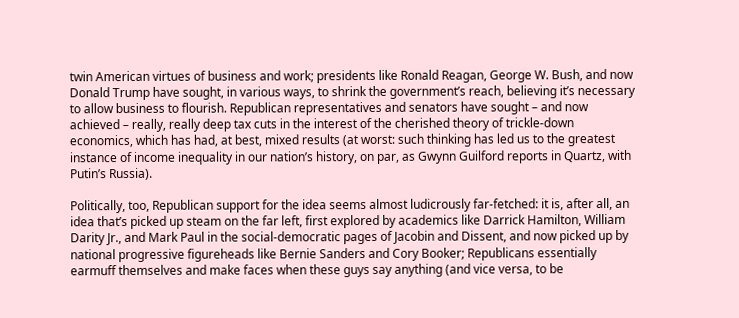twin American virtues of business and work; presidents like Ronald Reagan, George W. Bush, and now Donald Trump have sought, in various ways, to shrink the government’s reach, believing it’s necessary to allow business to flourish. Republican representatives and senators have sought – and now achieved – really, really deep tax cuts in the interest of the cherished theory of trickle-down economics, which has had, at best, mixed results (at worst: such thinking has led us to the greatest instance of income inequality in our nation’s history, on par, as Gwynn Guilford reports in Quartz, with Putin’s Russia).

Politically, too, Republican support for the idea seems almost ludicrously far-fetched: it is, after all, an idea that’s picked up steam on the far left, first explored by academics like Darrick Hamilton, William Darity Jr., and Mark Paul in the social-democratic pages of Jacobin and Dissent, and now picked up by national progressive figureheads like Bernie Sanders and Cory Booker; Republicans essentially earmuff themselves and make faces when these guys say anything (and vice versa, to be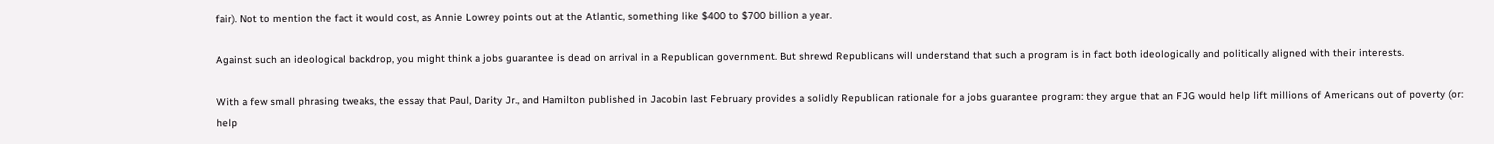fair). Not to mention the fact it would cost, as Annie Lowrey points out at the Atlantic, something like $400 to $700 billion a year.

Against such an ideological backdrop, you might think a jobs guarantee is dead on arrival in a Republican government. But shrewd Republicans will understand that such a program is in fact both ideologically and politically aligned with their interests.

With a few small phrasing tweaks, the essay that Paul, Darity Jr., and Hamilton published in Jacobin last February provides a solidly Republican rationale for a jobs guarantee program: they argue that an FJG would help lift millions of Americans out of poverty (or: help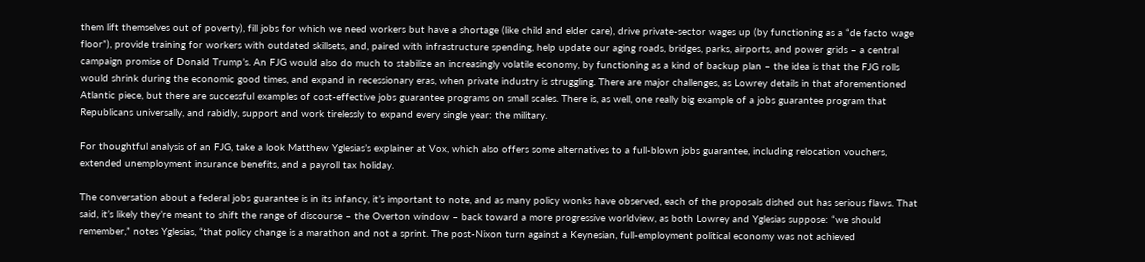them lift themselves out of poverty), fill jobs for which we need workers but have a shortage (like child and elder care), drive private-sector wages up (by functioning as a “de facto wage floor”), provide training for workers with outdated skillsets, and, paired with infrastructure spending, help update our aging roads, bridges, parks, airports, and power grids – a central campaign promise of Donald Trump’s. An FJG would also do much to stabilize an increasingly volatile economy, by functioning as a kind of backup plan – the idea is that the FJG rolls would shrink during the economic good times, and expand in recessionary eras, when private industry is struggling. There are major challenges, as Lowrey details in that aforementioned Atlantic piece, but there are successful examples of cost-effective jobs guarantee programs on small scales. There is, as well, one really big example of a jobs guarantee program that Republicans universally, and rabidly, support and work tirelessly to expand every single year: the military.

For thoughtful analysis of an FJG, take a look Matthew Yglesias’s explainer at Vox, which also offers some alternatives to a full-blown jobs guarantee, including relocation vouchers, extended unemployment insurance benefits, and a payroll tax holiday.

The conversation about a federal jobs guarantee is in its infancy, it’s important to note, and as many policy wonks have observed, each of the proposals dished out has serious flaws. That said, it’s likely they’re meant to shift the range of discourse – the Overton window – back toward a more progressive worldview, as both Lowrey and Yglesias suppose: “we should remember,” notes Yglesias, “that policy change is a marathon and not a sprint. The post-Nixon turn against a Keynesian, full-employment political economy was not achieved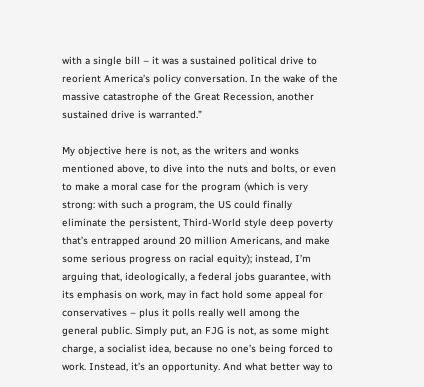with a single bill – it was a sustained political drive to reorient America’s policy conversation. In the wake of the massive catastrophe of the Great Recession, another sustained drive is warranted.”

My objective here is not, as the writers and wonks mentioned above, to dive into the nuts and bolts, or even to make a moral case for the program (which is very strong: with such a program, the US could finally eliminate the persistent, Third-World style deep poverty that’s entrapped around 20 million Americans, and make some serious progress on racial equity); instead, I’m arguing that, ideologically, a federal jobs guarantee, with its emphasis on work, may in fact hold some appeal for conservatives – plus it polls really well among the general public. Simply put, an FJG is not, as some might charge, a socialist idea, because no one’s being forced to work. Instead, it’s an opportunity. And what better way to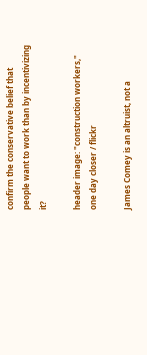confirm the conservative belief that people want to work than by incentivizing it?

header image: "construction workers," one day closer / flickr

James Comey is an altruist, not a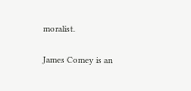moralist.

James Comey is an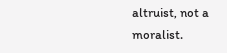altruist, not a moralist.